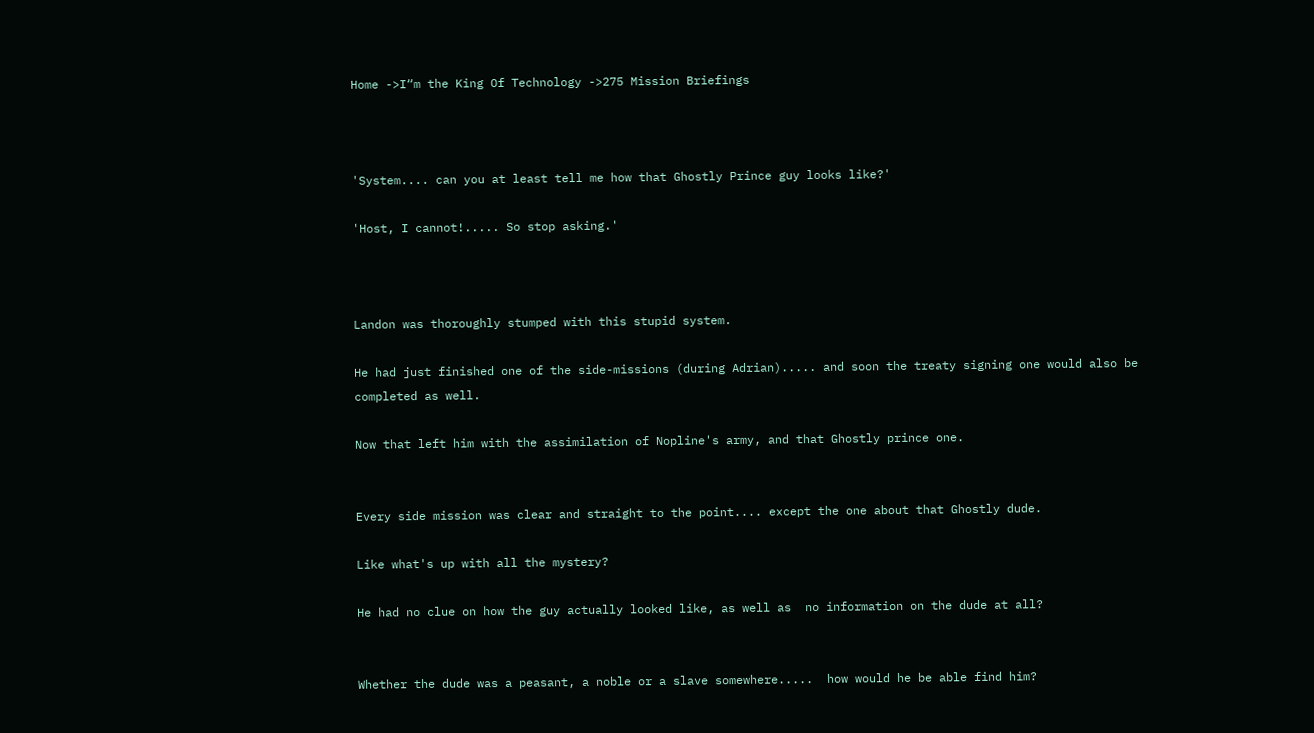Home ->I“m the King Of Technology ->275 Mission Briefings



'System.... can you at least tell me how that Ghostly Prince guy looks like?'

'Host, I cannot!..... So stop asking.'



Landon was thoroughly stumped with this stupid system.

He had just finished one of the side-missions (during Adrian)..... and soon the treaty signing one would also be completed as well.

Now that left him with the assimilation of Nopline's army, and that Ghostly prince one.


Every side mission was clear and straight to the point.... except the one about that Ghostly dude.

Like what's up with all the mystery?

He had no clue on how the guy actually looked like, as well as  no information on the dude at all?


Whether the dude was a peasant, a noble or a slave somewhere.....  how would he be able find him?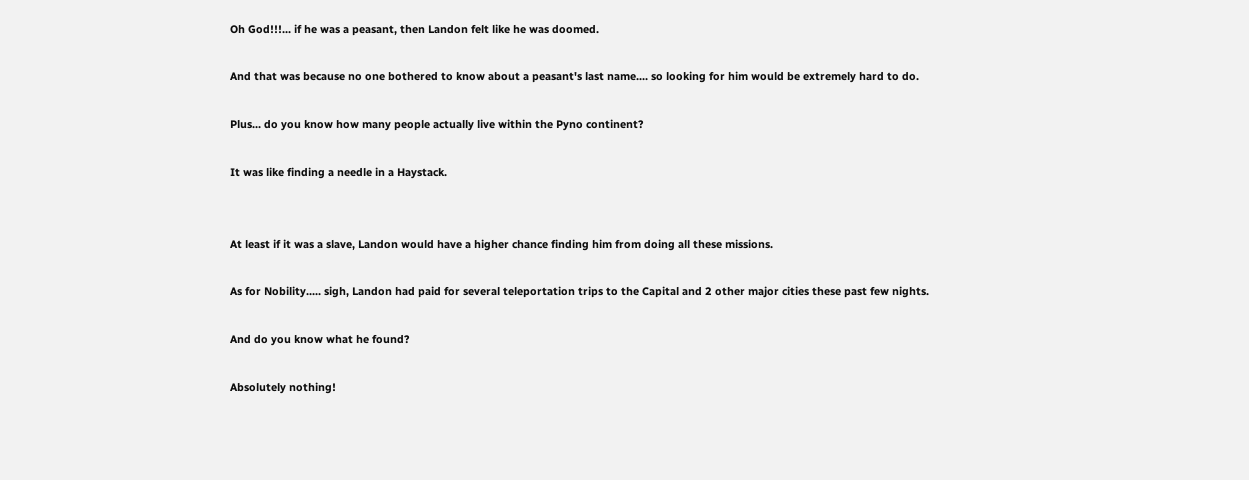Oh God!!!... if he was a peasant, then Landon felt like he was doomed.

And that was because no one bothered to know about a peasant's last name.... so looking for him would be extremely hard to do.

Plus... do you know how many people actually live within the Pyno continent?

It was like finding a needle in a Haystack.


At least if it was a slave, Landon would have a higher chance finding him from doing all these missions.

As for Nobility..... sigh, Landon had paid for several teleportation trips to the Capital and 2 other major cities these past few nights.

And do you know what he found?

Absolutely nothing!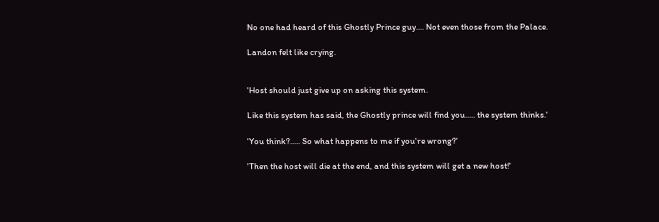No one had heard of this Ghostly Prince guy.... Not even those from the Palace.

Landon felt like crying.


'Host should just give up on asking this system.

Like this system has said, the Ghostly prince will find you..... the system thinks.'

'You think?..... So what happens to me if you're wrong?'

'Then the host will die at the end, and this system will get a new host!'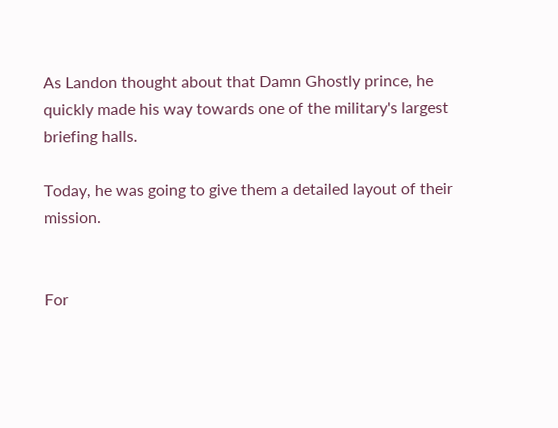As Landon thought about that Damn Ghostly prince, he quickly made his way towards one of the military's largest briefing halls.

Today, he was going to give them a detailed layout of their mission.


For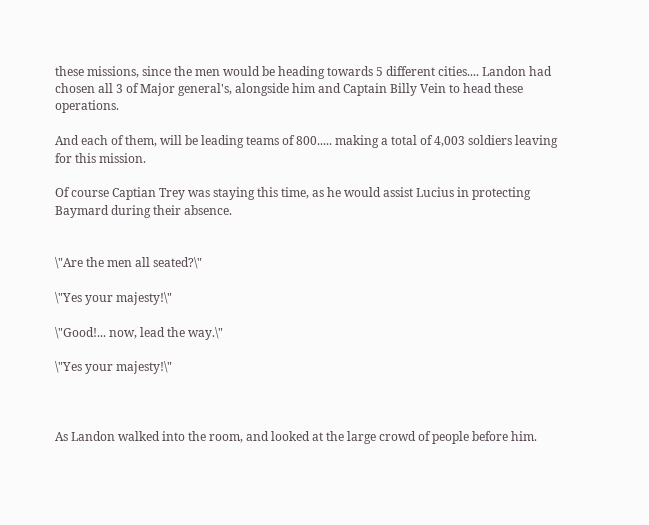these missions, since the men would be heading towards 5 different cities.... Landon had chosen all 3 of Major general's, alongside him and Captain Billy Vein to head these operations.

And each of them, will be leading teams of 800..... making a total of 4,003 soldiers leaving for this mission.

Of course Captian Trey was staying this time, as he would assist Lucius in protecting Baymard during their absence.


\"Are the men all seated?\"

\"Yes your majesty!\"

\"Good!... now, lead the way.\"

\"Yes your majesty!\"



As Landon walked into the room, and looked at the large crowd of people before him.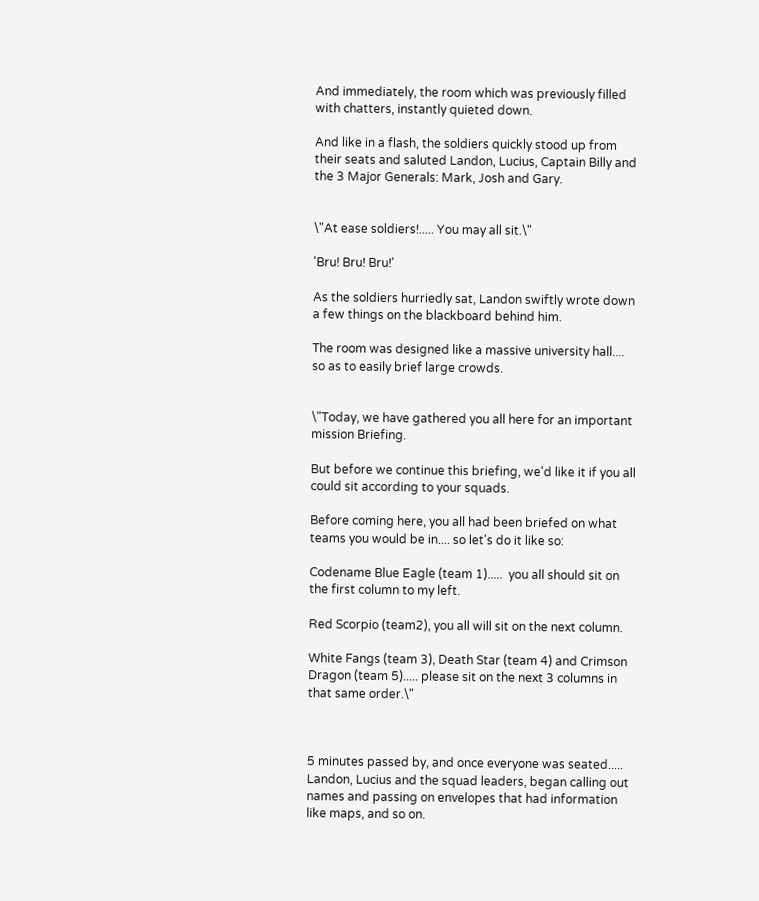And immediately, the room which was previously filled with chatters, instantly quieted down.

And like in a flash, the soldiers quickly stood up from their seats and saluted Landon, Lucius, Captain Billy and the 3 Major Generals: Mark, Josh and Gary.


\"At ease soldiers!..... You may all sit.\"

'Bru! Bru! Bru!'

As the soldiers hurriedly sat, Landon swiftly wrote down a few things on the blackboard behind him.

The room was designed like a massive university hall.... so as to easily brief large crowds.


\"Today, we have gathered you all here for an important mission Briefing.

But before we continue this briefing, we'd like it if you all could sit according to your squads.

Before coming here, you all had been briefed on what teams you would be in.... so let's do it like so:

Codename Blue Eagle (team 1).....  you all should sit on the first column to my left.

Red Scorpio (team2), you all will sit on the next column.

White Fangs (team 3), Death Star (team 4) and Crimson Dragon (team 5)..... please sit on the next 3 columns in that same order.\"



5 minutes passed by, and once everyone was seated..... Landon, Lucius and the squad leaders, began calling out names and passing on envelopes that had information like maps, and so on.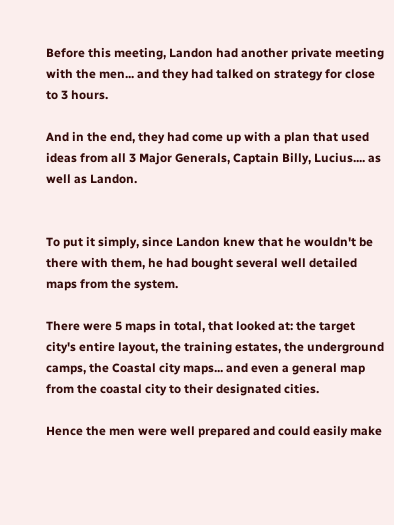Before this meeting, Landon had another private meeting with the men... and they had talked on strategy for close to 3 hours.

And in the end, they had come up with a plan that used ideas from all 3 Major Generals, Captain Billy, Lucius.... as well as Landon.


To put it simply, since Landon knew that he wouldn't be there with them, he had bought several well detailed maps from the system.

There were 5 maps in total, that looked at: the target city's entire layout, the training estates, the underground camps, the Coastal city maps... and even a general map from the coastal city to their designated cities.

Hence the men were well prepared and could easily make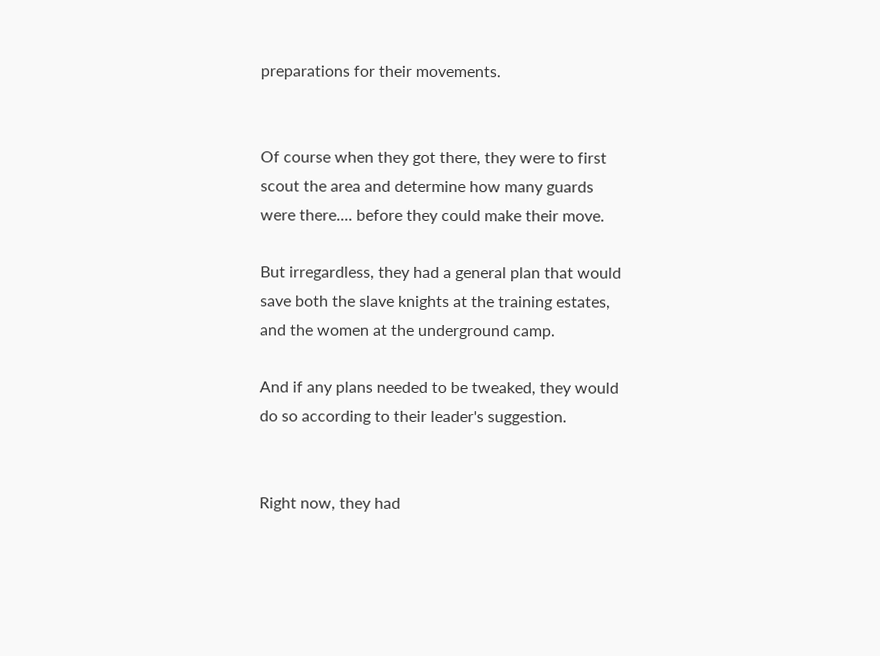preparations for their movements.


Of course when they got there, they were to first scout the area and determine how many guards were there.... before they could make their move.

But irregardless, they had a general plan that would save both the slave knights at the training estates, and the women at the underground camp.

And if any plans needed to be tweaked, they would do so according to their leader's suggestion.


Right now, they had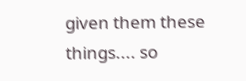given them these things.... so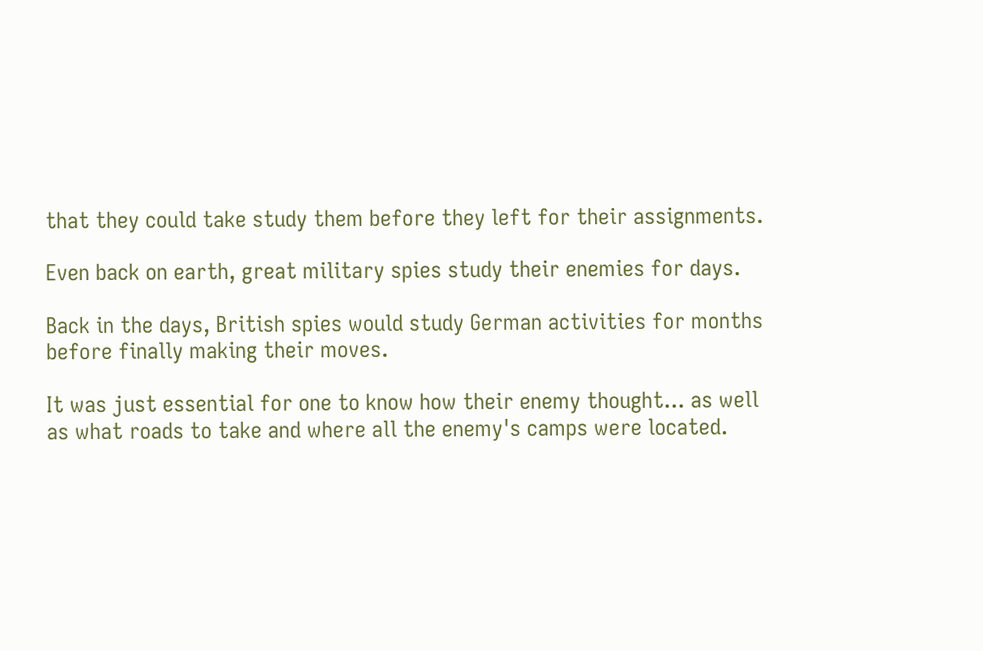that they could take study them before they left for their assignments.

Even back on earth, great military spies study their enemies for days.

Back in the days, British spies would study German activities for months before finally making their moves.

It was just essential for one to know how their enemy thought... as well as what roads to take and where all the enemy's camps were located.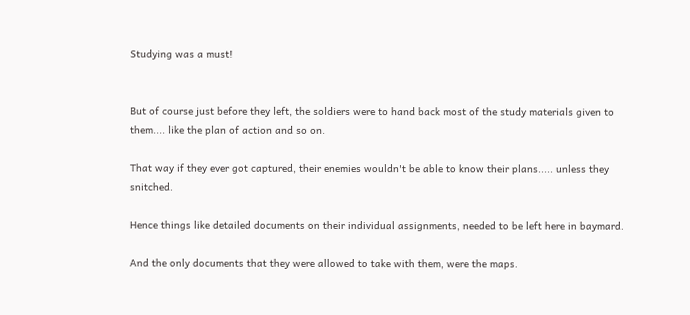Studying was a must!


But of course just before they left, the soldiers were to hand back most of the study materials given to them.... like the plan of action and so on.

That way if they ever got captured, their enemies wouldn't be able to know their plans..... unless they snitched.

Hence things like detailed documents on their individual assignments, needed to be left here in baymard.

And the only documents that they were allowed to take with them, were the maps.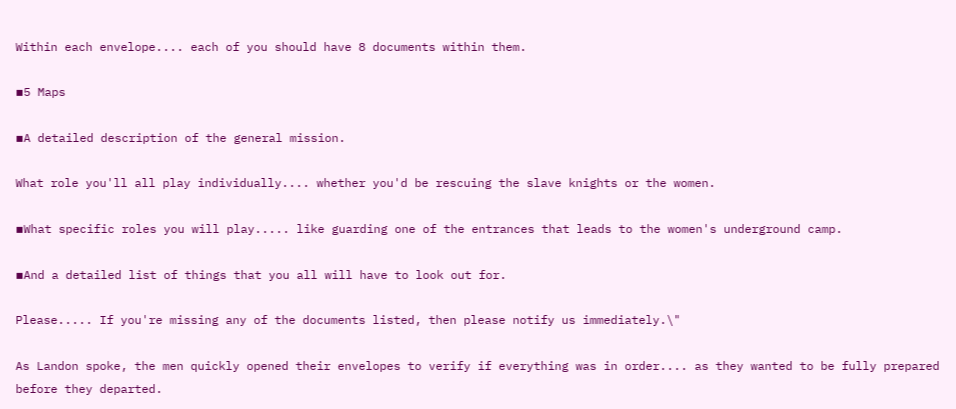Within each envelope.... each of you should have 8 documents within them.

▪5 Maps

▪A detailed description of the general mission.

What role you'll all play individually.... whether you'd be rescuing the slave knights or the women.

▪What specific roles you will play..... like guarding one of the entrances that leads to the women's underground camp.

▪And a detailed list of things that you all will have to look out for.

Please..... If you're missing any of the documents listed, then please notify us immediately.\"

As Landon spoke, the men quickly opened their envelopes to verify if everything was in order.... as they wanted to be fully prepared before they departed.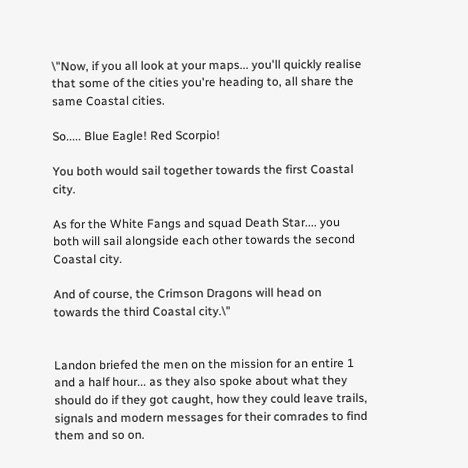\"Now, if you all look at your maps... you'll quickly realise that some of the cities you're heading to, all share the same Coastal cities.

So..... Blue Eagle! Red Scorpio!

You both would sail together towards the first Coastal city.

As for the White Fangs and squad Death Star.... you both will sail alongside each other towards the second Coastal city.

And of course, the Crimson Dragons will head on towards the third Coastal city.\"


Landon briefed the men on the mission for an entire 1 and a half hour... as they also spoke about what they should do if they got caught, how they could leave trails, signals and modern messages for their comrades to find them and so on.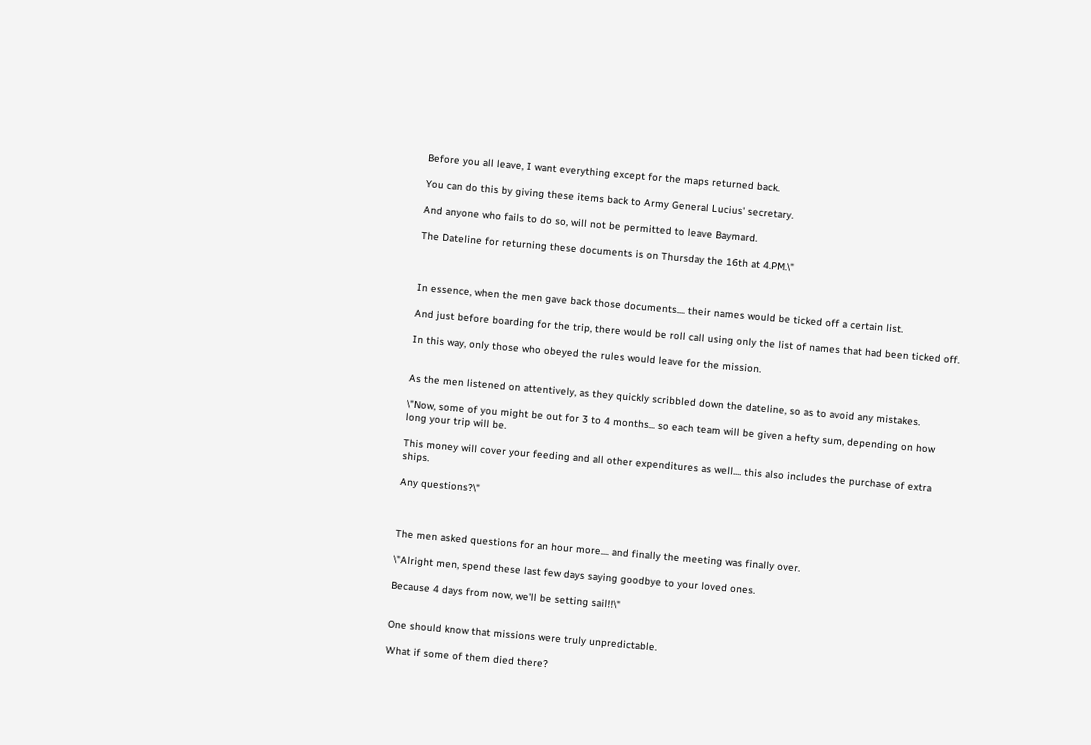Before you all leave, I want everything except for the maps returned back.

You can do this by giving these items back to Army General Lucius' secretary.

And anyone who fails to do so, will not be permitted to leave Baymard.

The Dateline for returning these documents is on Thursday the 16th at 4.PM.\"



In essence, when the men gave back those documents.... their names would be ticked off a certain list.

And just before boarding for the trip, there would be roll call using only the list of names that had been ticked off.

In this way, only those who obeyed the rules would leave for the mission.


As the men listened on attentively, as they quickly scribbled down the dateline, so as to avoid any mistakes.

\"Now, some of you might be out for 3 to 4 months... so each team will be given a hefty sum, depending on how long your trip will be.

This money will cover your feeding and all other expenditures as well.... this also includes the purchase of extra ships.

Any questions?\"



The men asked questions for an hour more.... and finally the meeting was finally over.

\"Alright men, spend these last few days saying goodbye to your loved ones.

Because 4 days from now, we'll be setting sail!!\"


One should know that missions were truly unpredictable.

What if some of them died there?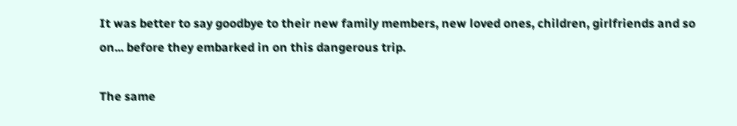It was better to say goodbye to their new family members, new loved ones, children, girlfriends and so on... before they embarked in on this dangerous trip.

The same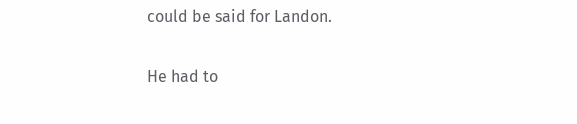could be said for Landon.

He had to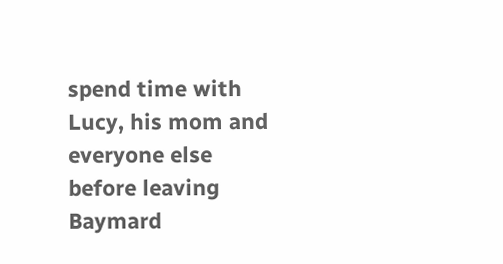spend time with Lucy, his mom and everyone else before leaving Baymard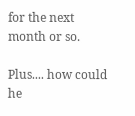for the next month or so.

Plus.... how could he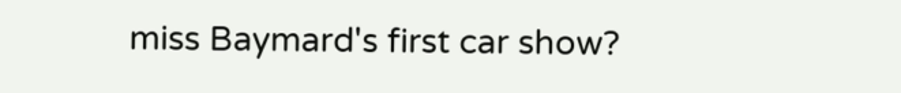miss Baymard's first car show?